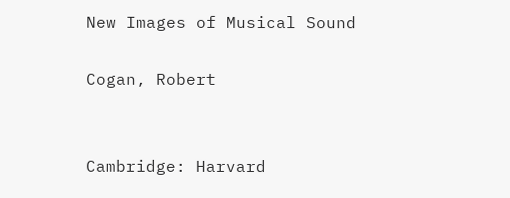New Images of Musical Sound

Cogan, Robert


Cambridge: Harvard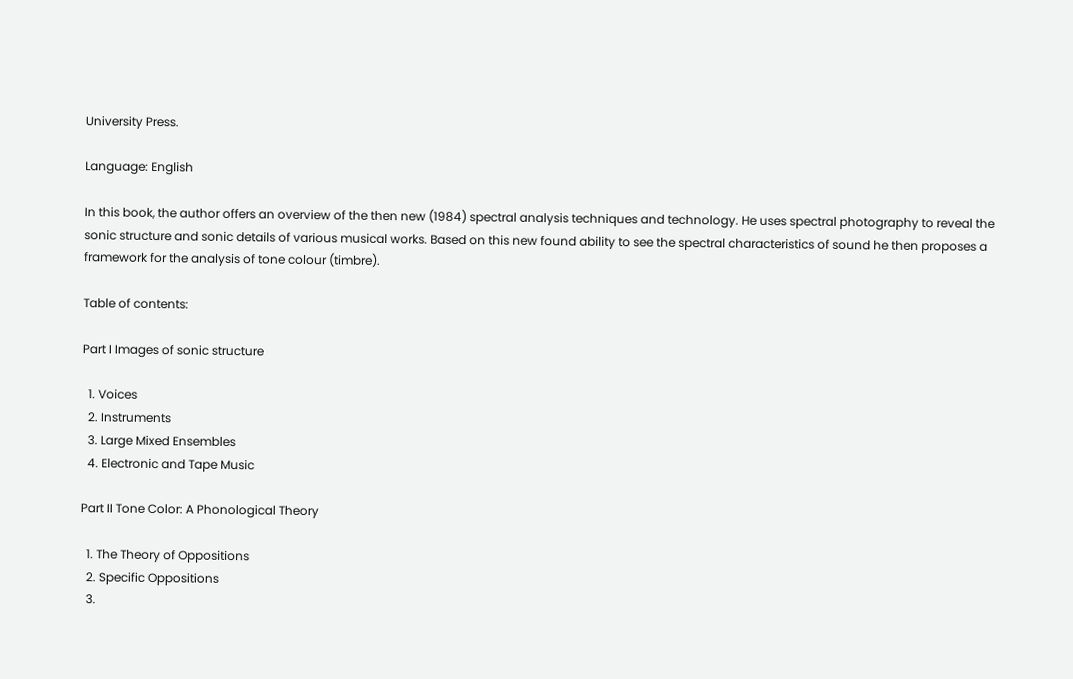University Press.

Language: English

In this book, the author offers an overview of the then new (1984) spectral analysis techniques and technology. He uses spectral photography to reveal the sonic structure and sonic details of various musical works. Based on this new found ability to see the spectral characteristics of sound he then proposes a framework for the analysis of tone colour (timbre).

Table of contents:

Part I Images of sonic structure

  1. Voices
  2. Instruments
  3. Large Mixed Ensembles
  4. Electronic and Tape Music

Part II Tone Color: A Phonological Theory

  1. The Theory of Oppositions
  2. Specific Oppositions
  3.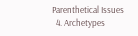Parenthetical Issues
  4. Archetypes